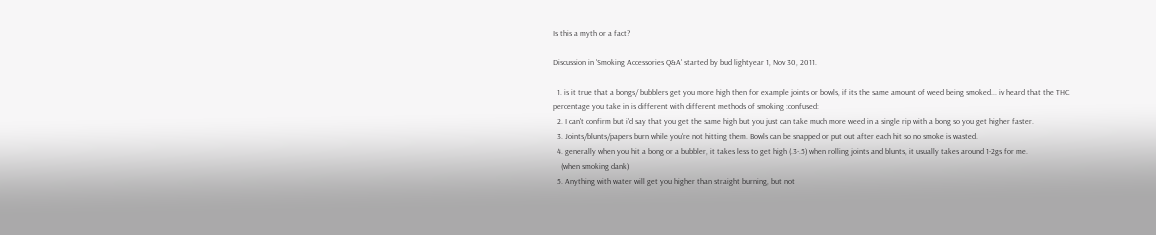Is this a myth or a fact?

Discussion in 'Smoking Accessories Q&A' started by bud lightyear 1, Nov 30, 2011.

  1. is it true that a bongs/ bubblers get you more high then for example joints or bowls, if its the same amount of weed being smoked... iv heard that the THC percentage you take in is different with different methods of smoking :confused:
  2. I can't confirm but i'd say that you get the same high but you just can take much more weed in a single rip with a bong so you get higher faster.
  3. Joints/blunts/papers burn while you're not hitting them. Bowls can be snapped or put out after each hit so no smoke is wasted.
  4. generally when you hit a bong or a bubbler, it takes less to get high (.3-.5) when rolling joints and blunts, it usually takes around 1-2gs for me.
    (when smoking dank)
  5. Anything with water will get you higher than straight burning, but not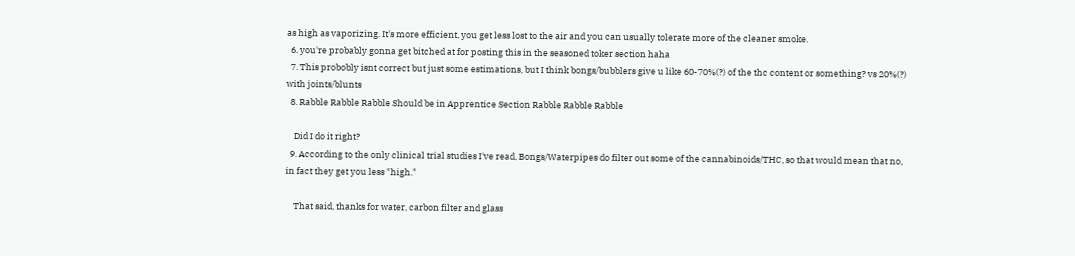as high as vaporizing. It's more efficient, you get less lost to the air and you can usually tolerate more of the cleaner smoke.
  6. you're probably gonna get bitched at for posting this in the seasoned toker section haha
  7. This probobly isnt correct but just some estimations, but I think bongs/bubblers give u like 60-70%(?) of the thc content or something? vs 20%(?) with joints/blunts
  8. Rabble Rabble Rabble Should be in Apprentice Section Rabble Rabble Rabble

    Did I do it right?
  9. According to the only clinical trial studies I've read, Bongs/Waterpipes do filter out some of the cannabinoids/THC, so that would mean that no, in fact they get you less "high."

    That said, thanks for water, carbon filter and glass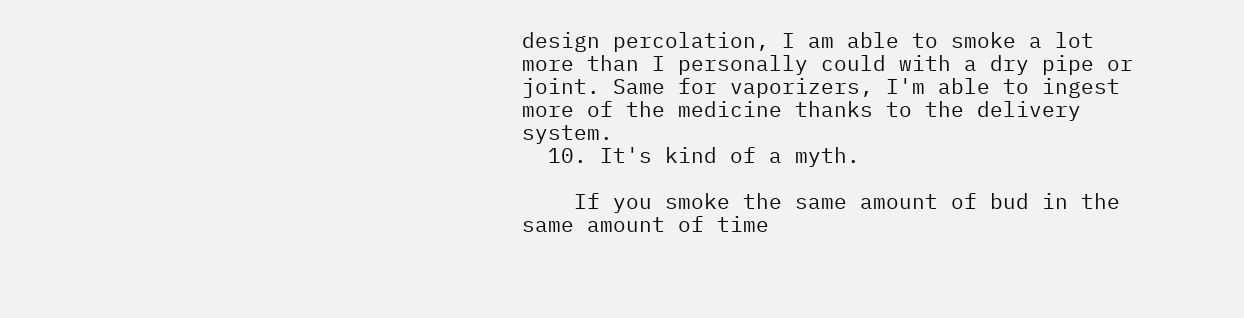design percolation, I am able to smoke a lot more than I personally could with a dry pipe or joint. Same for vaporizers, I'm able to ingest more of the medicine thanks to the delivery system.
  10. It's kind of a myth.

    If you smoke the same amount of bud in the same amount of time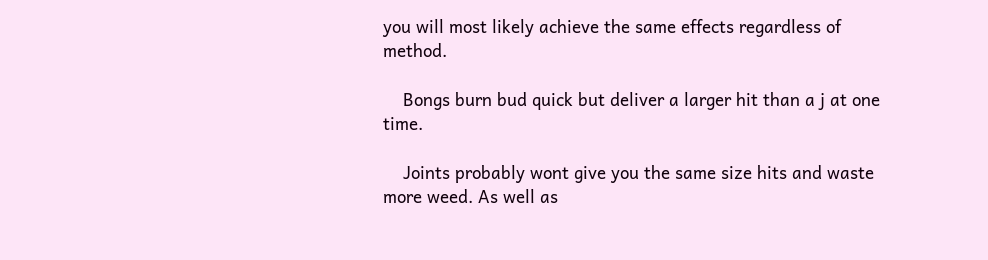you will most likely achieve the same effects regardless of method.

    Bongs burn bud quick but deliver a larger hit than a j at one time.

    Joints probably wont give you the same size hits and waste more weed. As well as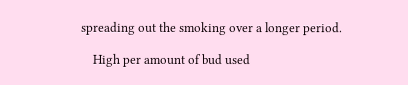spreading out the smoking over a longer period.

    High per amount of bud used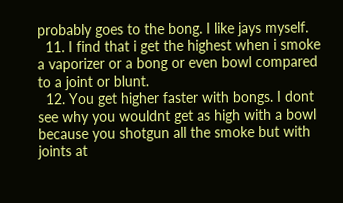probably goes to the bong. I like jays myself.
  11. I find that i get the highest when i smoke a vaporizer or a bong or even bowl compared to a joint or blunt.
  12. You get higher faster with bongs. I dont see why you wouldnt get as high with a bowl because you shotgun all the smoke but with joints at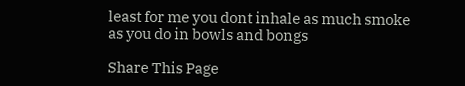least for me you dont inhale as much smoke as you do in bowls and bongs

Share This Page